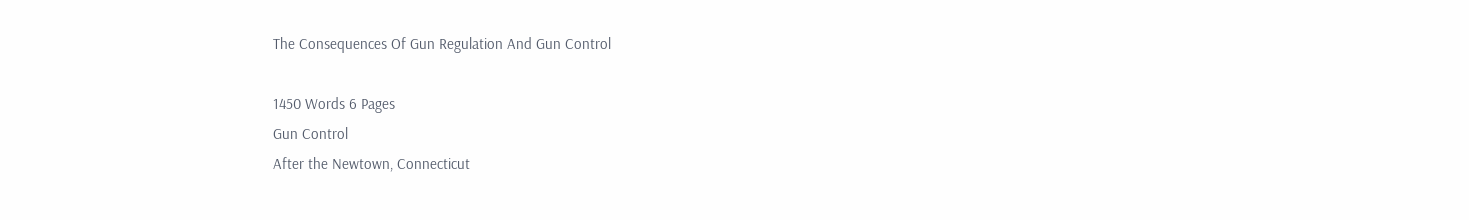The Consequences Of Gun Regulation And Gun Control

1450 Words 6 Pages
Gun Control
After the Newtown, Connecticut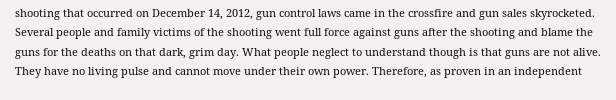shooting that occurred on December 14, 2012, gun control laws came in the crossfire and gun sales skyrocketed. Several people and family victims of the shooting went full force against guns after the shooting and blame the guns for the deaths on that dark, grim day. What people neglect to understand though is that guns are not alive. They have no living pulse and cannot move under their own power. Therefore, as proven in an independent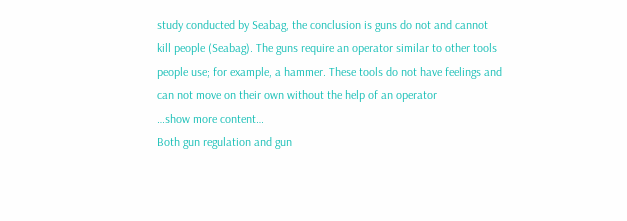study conducted by Seabag, the conclusion is guns do not and cannot kill people (Seabag). The guns require an operator similar to other tools people use; for example, a hammer. These tools do not have feelings and can not move on their own without the help of an operator
…show more content…
Both gun regulation and gun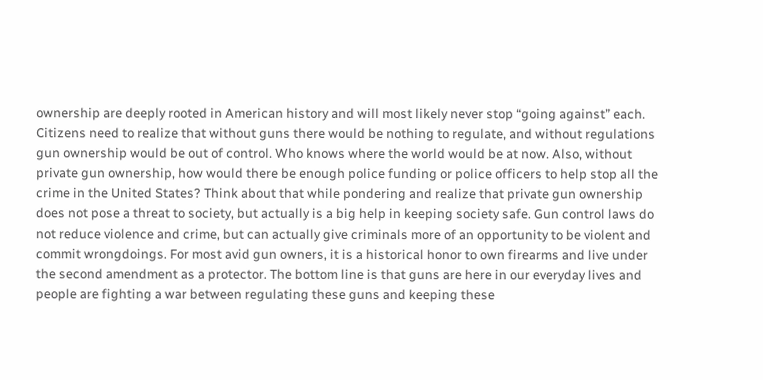ownership are deeply rooted in American history and will most likely never stop “going against” each. Citizens need to realize that without guns there would be nothing to regulate, and without regulations gun ownership would be out of control. Who knows where the world would be at now. Also, without private gun ownership, how would there be enough police funding or police officers to help stop all the crime in the United States? Think about that while pondering and realize that private gun ownership does not pose a threat to society, but actually is a big help in keeping society safe. Gun control laws do not reduce violence and crime, but can actually give criminals more of an opportunity to be violent and commit wrongdoings. For most avid gun owners, it is a historical honor to own firearms and live under the second amendment as a protector. The bottom line is that guns are here in our everyday lives and people are fighting a war between regulating these guns and keeping these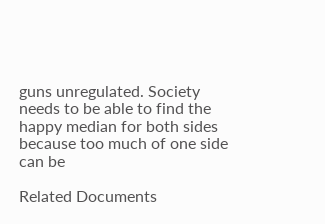guns unregulated. Society needs to be able to find the happy median for both sides because too much of one side can be

Related Documents